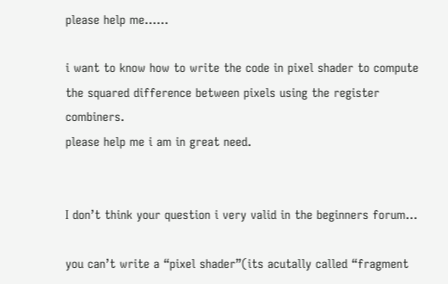please help me......

i want to know how to write the code in pixel shader to compute the squared difference between pixels using the register combiners.
please help me i am in great need.


I don’t think your question i very valid in the beginners forum…

you can’t write a “pixel shader”(its acutally called “fragment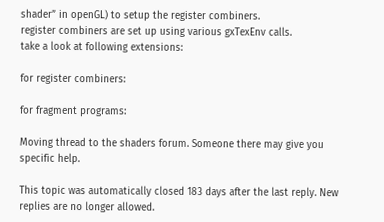shader” in openGL) to setup the register combiners.
register combiners are set up using various gxTexEnv calls.
take a look at following extensions:

for register combiners:

for fragment programs:

Moving thread to the shaders forum. Someone there may give you specific help.

This topic was automatically closed 183 days after the last reply. New replies are no longer allowed.